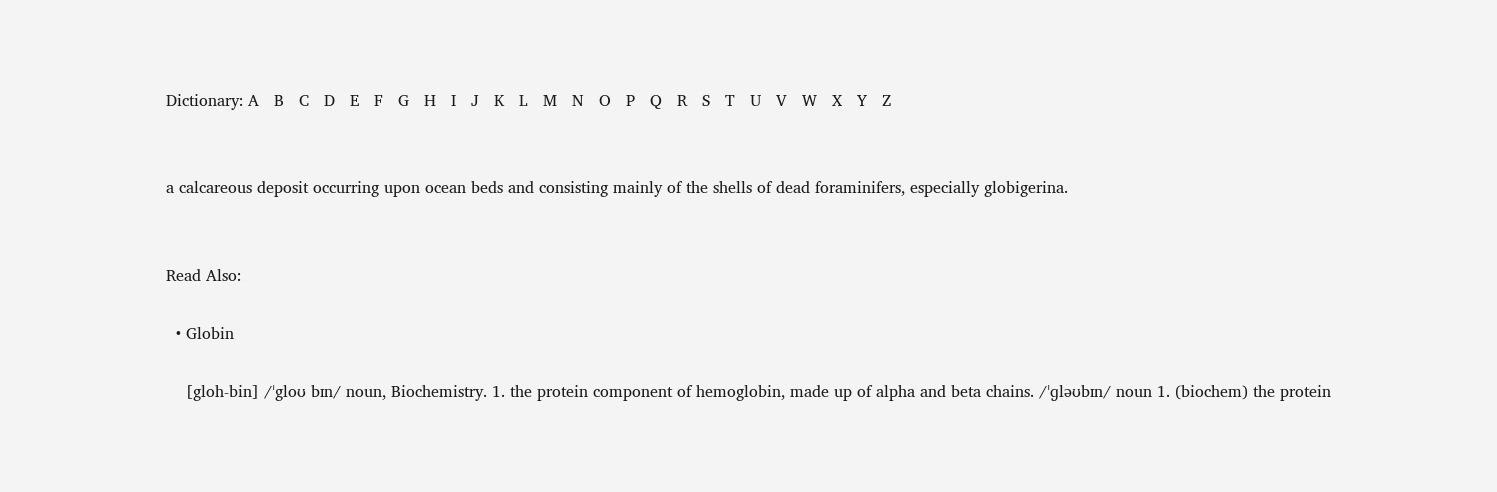Dictionary: A   B   C   D   E   F   G   H   I   J   K   L   M   N   O   P   Q   R   S   T   U   V   W   X   Y   Z


a calcareous deposit occurring upon ocean beds and consisting mainly of the shells of dead foraminifers, especially globigerina.


Read Also:

  • Globin

    [gloh-bin] /ˈgloʊ bɪn/ noun, Biochemistry. 1. the protein component of hemoglobin, made up of alpha and beta chains. /ˈɡləʊbɪn/ noun 1. (biochem) the protein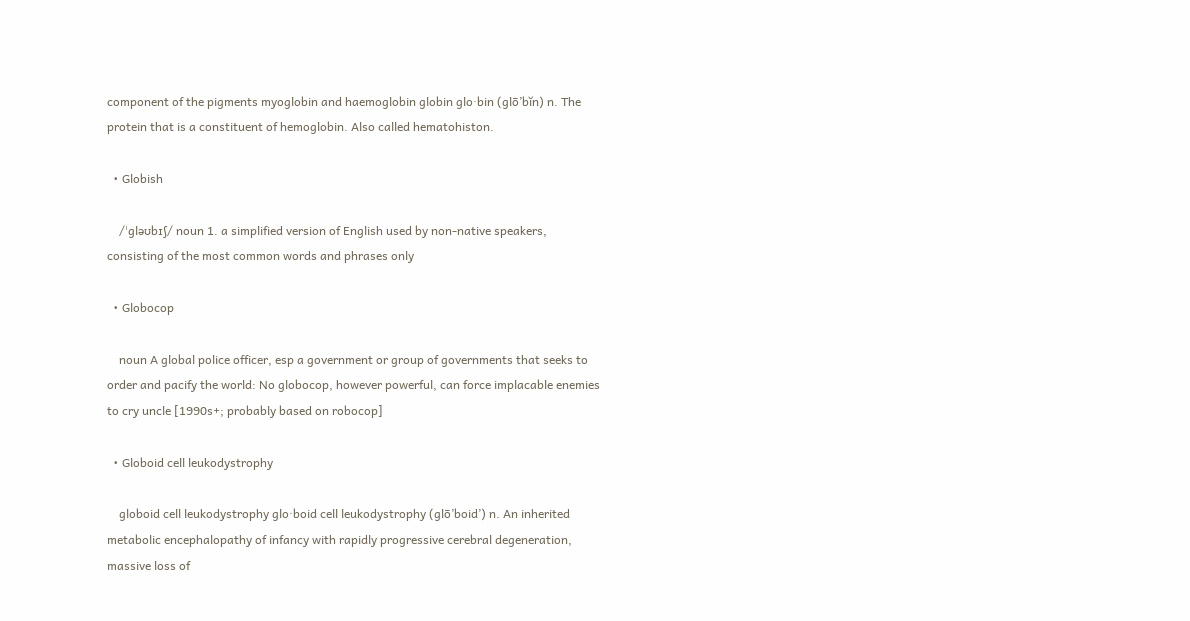component of the pigments myoglobin and haemoglobin globin glo·bin (glō’bĭn) n. The protein that is a constituent of hemoglobin. Also called hematohiston.

  • Globish

    /ˈɡləʊbɪʃ/ noun 1. a simplified version of English used by non-native speakers, consisting of the most common words and phrases only

  • Globocop

    noun A global police officer, esp a government or group of governments that seeks to order and pacify the world: No globocop, however powerful, can force implacable enemies to cry uncle [1990s+; probably based on robocop]

  • Globoid cell leukodystrophy

    globoid cell leukodystrophy glo·boid cell leukodystrophy (glō’boid’) n. An inherited metabolic encephalopathy of infancy with rapidly progressive cerebral degeneration, massive loss of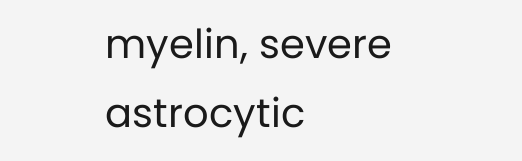myelin, severe astrocytic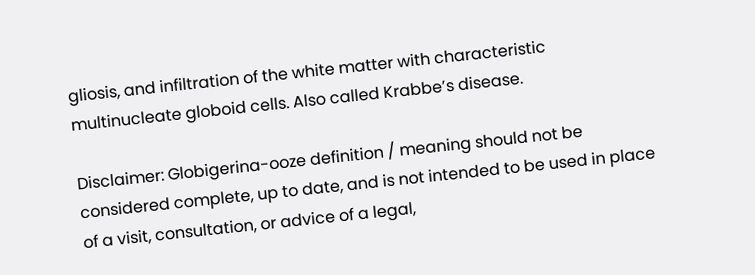gliosis, and infiltration of the white matter with characteristic multinucleate globoid cells. Also called Krabbe’s disease.

Disclaimer: Globigerina-ooze definition / meaning should not be considered complete, up to date, and is not intended to be used in place of a visit, consultation, or advice of a legal,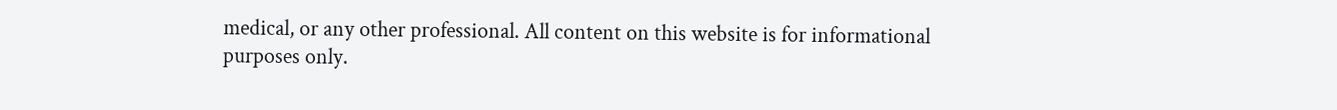medical, or any other professional. All content on this website is for informational purposes only.